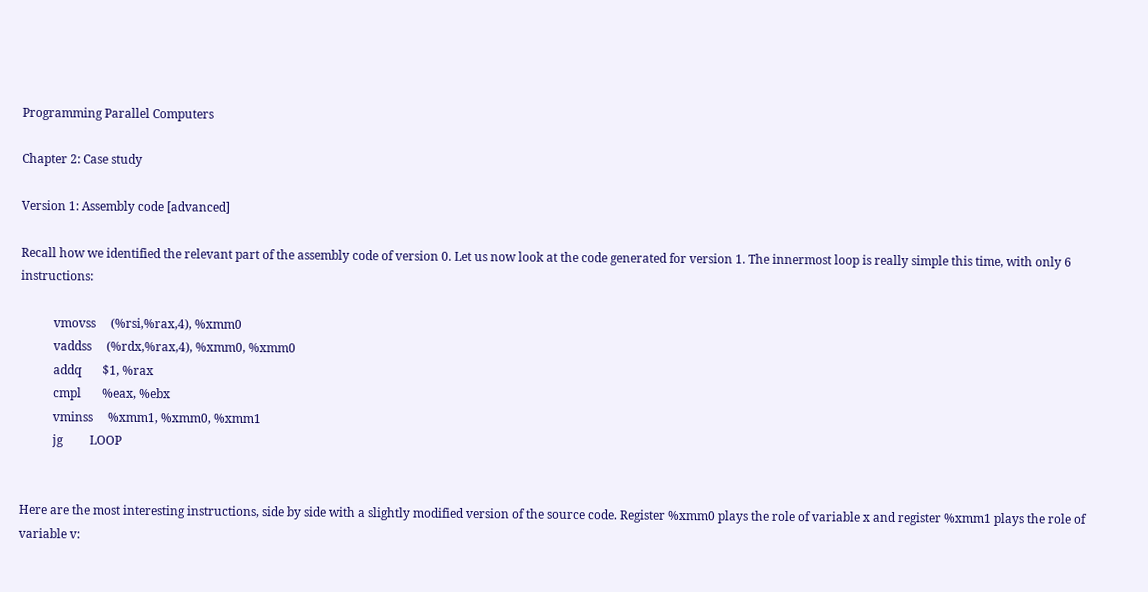Programming Parallel Computers

Chapter 2: Case study

Version 1: Assembly code [advanced]

Recall how we identified the relevant part of the assembly code of version 0. Let us now look at the code generated for version 1. The innermost loop is really simple this time, with only 6 instructions:

           vmovss     (%rsi,%rax,4), %xmm0
           vaddss     (%rdx,%rax,4), %xmm0, %xmm0
           addq       $1, %rax
           cmpl       %eax, %ebx
           vminss     %xmm1, %xmm0, %xmm1
           jg         LOOP


Here are the most interesting instructions, side by side with a slightly modified version of the source code. Register %xmm0 plays the role of variable x and register %xmm1 plays the role of variable v: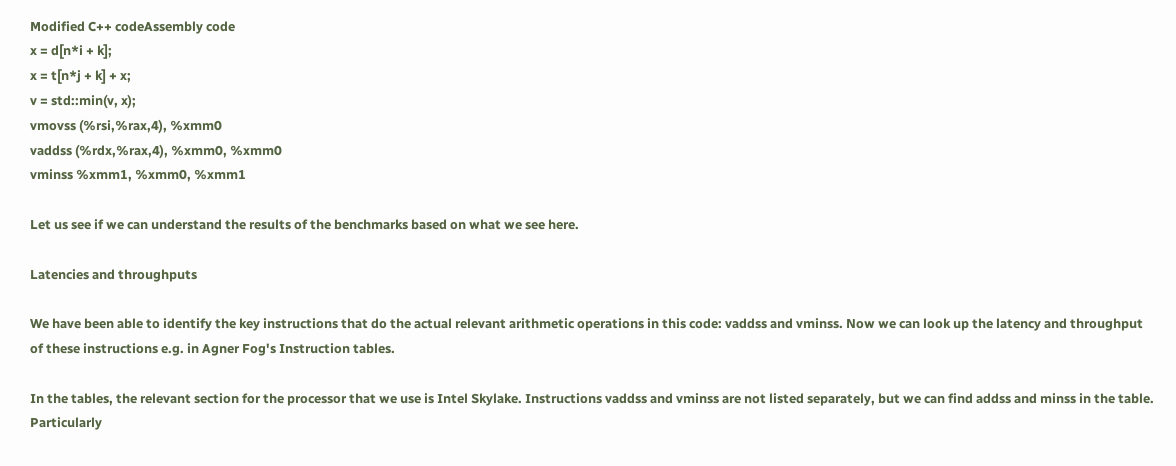Modified C++ codeAssembly code
x = d[n*i + k];
x = t[n*j + k] + x;
v = std::min(v, x);
vmovss (%rsi,%rax,4), %xmm0
vaddss (%rdx,%rax,4), %xmm0, %xmm0
vminss %xmm1, %xmm0, %xmm1

Let us see if we can understand the results of the benchmarks based on what we see here.

Latencies and throughputs

We have been able to identify the key instructions that do the actual relevant arithmetic operations in this code: vaddss and vminss. Now we can look up the latency and throughput of these instructions e.g. in Agner Fog's Instruction tables.

In the tables, the relevant section for the processor that we use is Intel Skylake. Instructions vaddss and vminss are not listed separately, but we can find addss and minss in the table. Particularly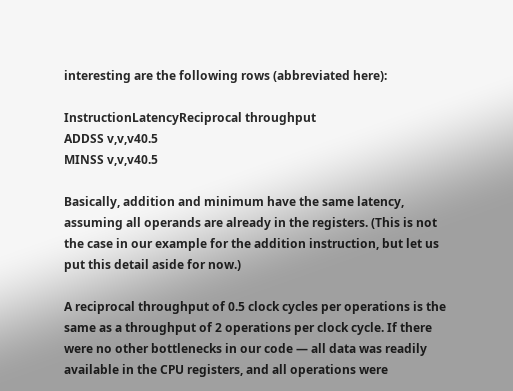interesting are the following rows (abbreviated here):

InstructionLatencyReciprocal throughput
ADDSS v,v,v40.5
MINSS v,v,v40.5

Basically, addition and minimum have the same latency, assuming all operands are already in the registers. (This is not the case in our example for the addition instruction, but let us put this detail aside for now.)

A reciprocal throughput of 0.5 clock cycles per operations is the same as a throughput of 2 operations per clock cycle. If there were no other bottlenecks in our code — all data was readily available in the CPU registers, and all operations were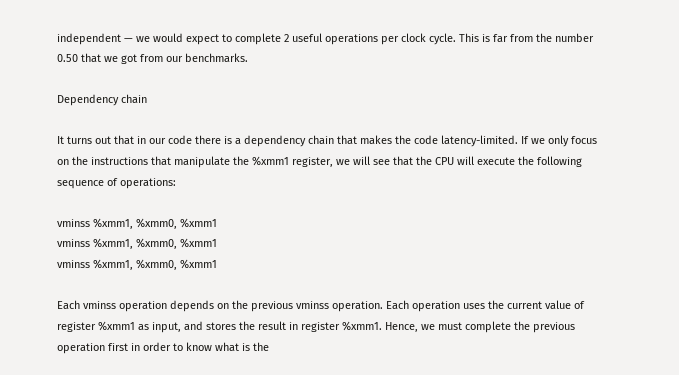independent — we would expect to complete 2 useful operations per clock cycle. This is far from the number 0.50 that we got from our benchmarks.

Dependency chain

It turns out that in our code there is a dependency chain that makes the code latency-limited. If we only focus on the instructions that manipulate the %xmm1 register, we will see that the CPU will execute the following sequence of operations:

vminss %xmm1, %xmm0, %xmm1
vminss %xmm1, %xmm0, %xmm1
vminss %xmm1, %xmm0, %xmm1

Each vminss operation depends on the previous vminss operation. Each operation uses the current value of register %xmm1 as input, and stores the result in register %xmm1. Hence, we must complete the previous operation first in order to know what is the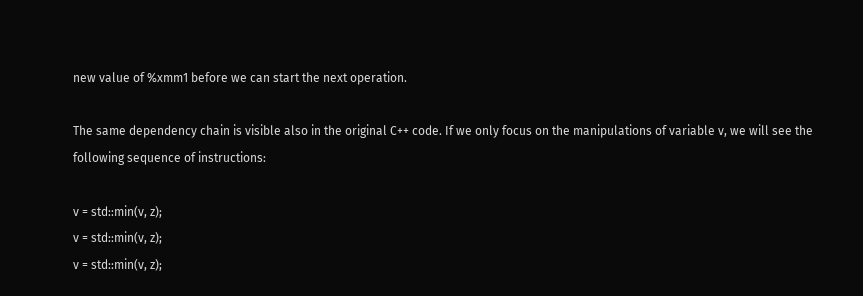new value of %xmm1 before we can start the next operation.

The same dependency chain is visible also in the original C++ code. If we only focus on the manipulations of variable v, we will see the following sequence of instructions:

v = std::min(v, z);
v = std::min(v, z);
v = std::min(v, z);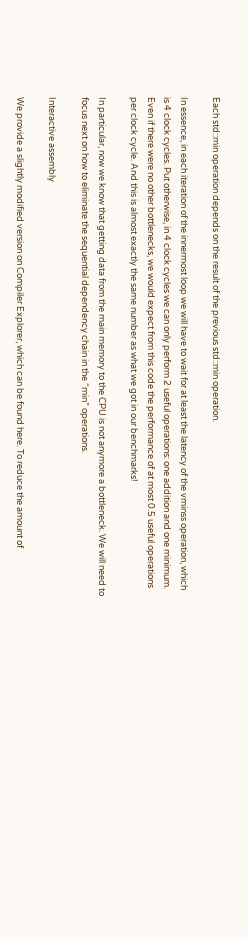Each std::min operation depends on the result of the previous std::min operation.

In essence, in each iteration of the innermost loop we will have to wait for at least the latency of the vminss operation, which is 4 clock cycles. Put otherwise, in 4 clock cycles we can only perform 2 useful operations: one addition and one minimum. Even if there were no other bottlenecks, we would expect from this code the performance of at most 0.5 useful operations per clock cycle. And this is almost exactly the same number as what we got in our benchmarks!

In particular, now we know that getting data from the main memory to the CPU is not anymore a bottleneck. We will need to focus next on how to eliminate the sequential dependency chain in the “min” operations.

Interactive assembly

We provide a slightly modified version on Compiler Explorer, which can be found here. To reduce the amount of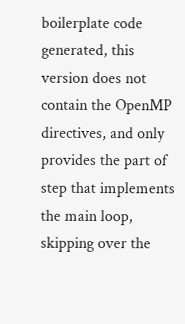boilerplate code generated, this version does not contain the OpenMP directives, and only provides the part of step that implements the main loop, skipping over the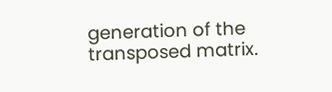generation of the transposed matrix.